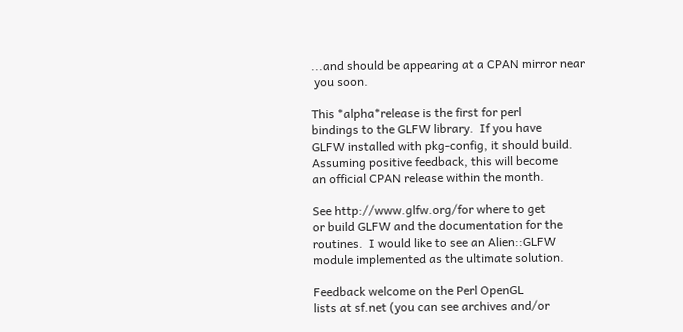...and should be appearing at a CPAN mirror near
 you soon.

This *alpha*release is the first for perl
bindings to the GLFW library.  If you have
GLFW installed with pkg-config, it should build.
Assuming positive feedback, this will become
an official CPAN release within the month.

See http://www.glfw.org/for where to get
or build GLFW and the documentation for the
routines.  I would like to see an Alien::GLFW
module implemented as the ultimate solution.

Feedback welcome on the Perl OpenGL
lists at sf.net (you can see archives and/or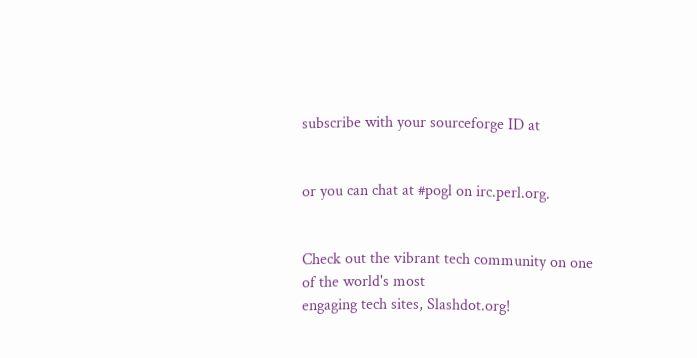subscribe with your sourceforge ID at


or you can chat at #pogl on irc.perl.org.


Check out the vibrant tech community on one of the world's most
engaging tech sites, Slashdot.org!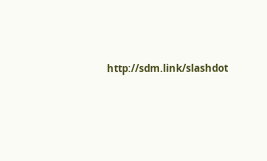http://sdm.link/slashdot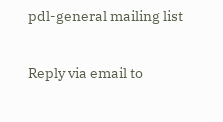pdl-general mailing list

Reply via email to